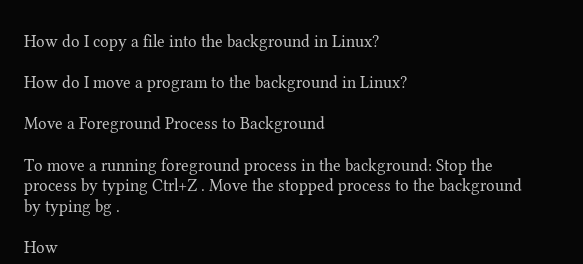How do I copy a file into the background in Linux?

How do I move a program to the background in Linux?

Move a Foreground Process to Background

To move a running foreground process in the background: Stop the process by typing Ctrl+Z . Move the stopped process to the background by typing bg .

How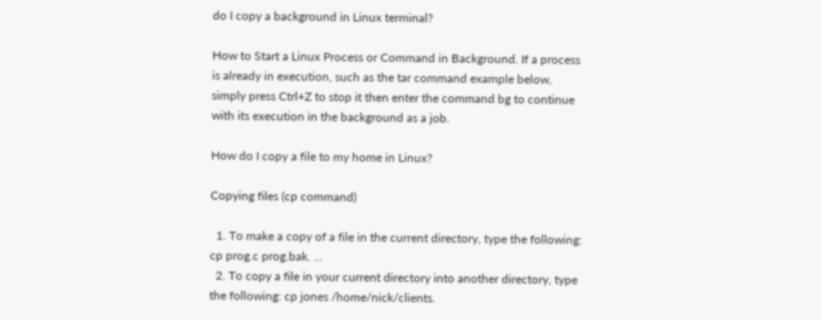do I copy a background in Linux terminal?

How to Start a Linux Process or Command in Background. If a process is already in execution, such as the tar command example below, simply press Ctrl+Z to stop it then enter the command bg to continue with its execution in the background as a job.

How do I copy a file to my home in Linux?

Copying files (cp command)

  1. To make a copy of a file in the current directory, type the following: cp prog.c prog.bak. …
  2. To copy a file in your current directory into another directory, type the following: cp jones /home/nick/clients.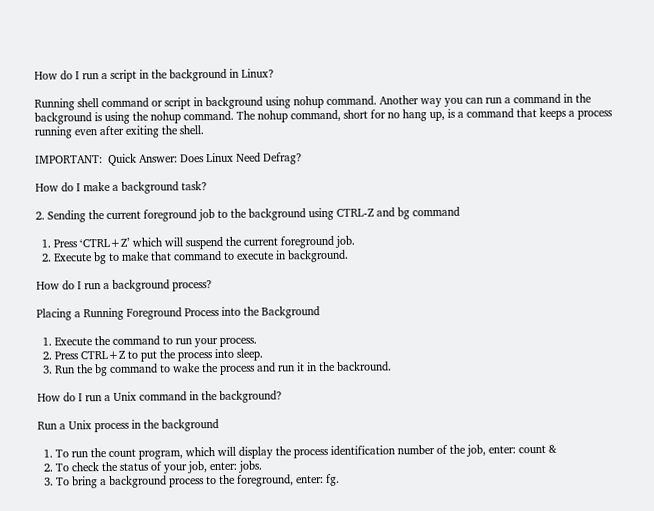How do I run a script in the background in Linux?

Running shell command or script in background using nohup command. Another way you can run a command in the background is using the nohup command. The nohup command, short for no hang up, is a command that keeps a process running even after exiting the shell.

IMPORTANT:  Quick Answer: Does Linux Need Defrag?

How do I make a background task?

2. Sending the current foreground job to the background using CTRL-Z and bg command

  1. Press ‘CTRL+Z’ which will suspend the current foreground job.
  2. Execute bg to make that command to execute in background.

How do I run a background process?

Placing a Running Foreground Process into the Background

  1. Execute the command to run your process.
  2. Press CTRL+Z to put the process into sleep.
  3. Run the bg command to wake the process and run it in the backround.

How do I run a Unix command in the background?

Run a Unix process in the background

  1. To run the count program, which will display the process identification number of the job, enter: count &
  2. To check the status of your job, enter: jobs.
  3. To bring a background process to the foreground, enter: fg.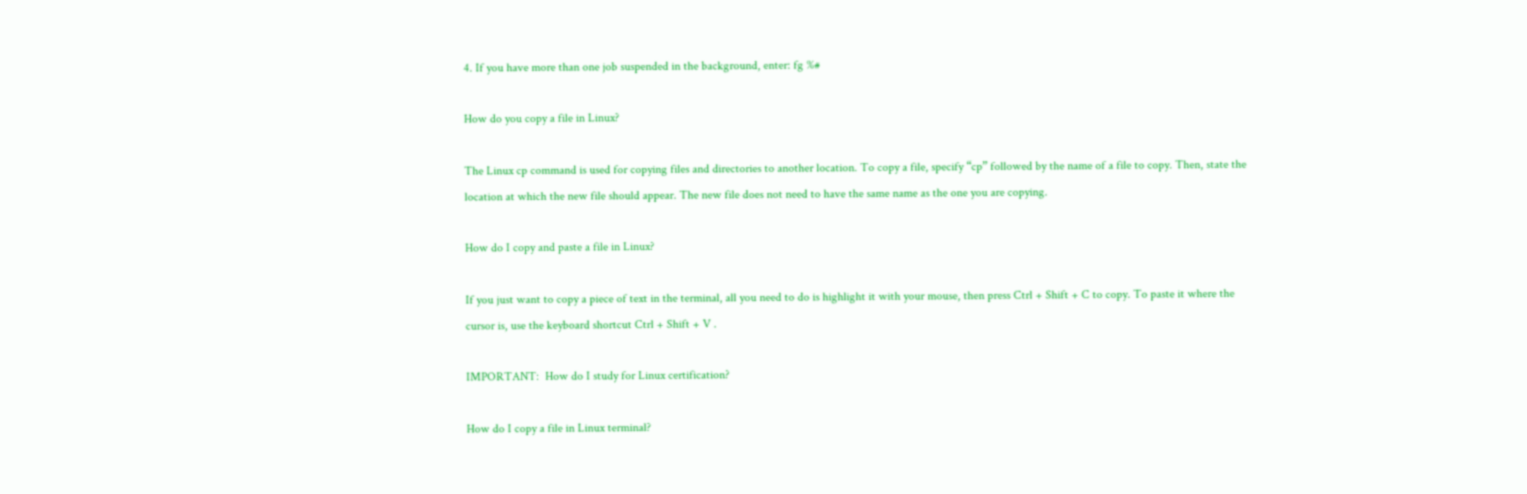4. If you have more than one job suspended in the background, enter: fg %#

How do you copy a file in Linux?

The Linux cp command is used for copying files and directories to another location. To copy a file, specify “cp” followed by the name of a file to copy. Then, state the location at which the new file should appear. The new file does not need to have the same name as the one you are copying.

How do I copy and paste a file in Linux?

If you just want to copy a piece of text in the terminal, all you need to do is highlight it with your mouse, then press Ctrl + Shift + C to copy. To paste it where the cursor is, use the keyboard shortcut Ctrl + Shift + V .

IMPORTANT:  How do I study for Linux certification?

How do I copy a file in Linux terminal?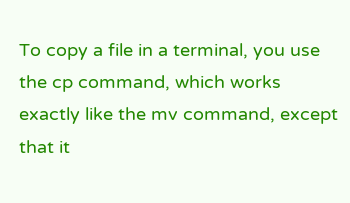To copy a file in a terminal, you use the cp command, which works exactly like the mv command, except that it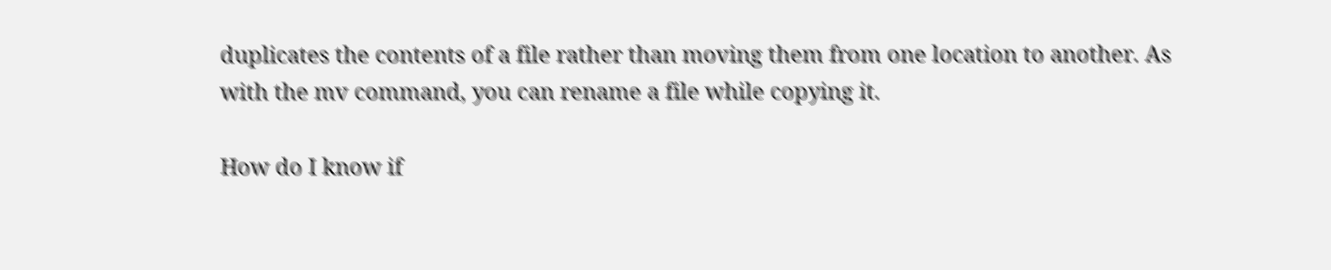duplicates the contents of a file rather than moving them from one location to another. As with the mv command, you can rename a file while copying it.

How do I know if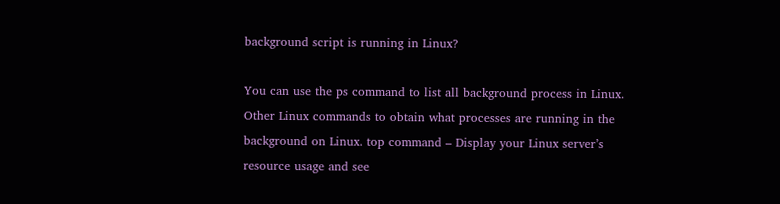background script is running in Linux?

You can use the ps command to list all background process in Linux. Other Linux commands to obtain what processes are running in the background on Linux. top command – Display your Linux server’s resource usage and see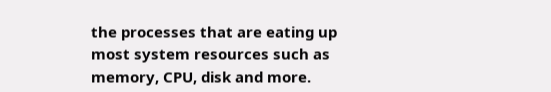the processes that are eating up most system resources such as memory, CPU, disk and more.